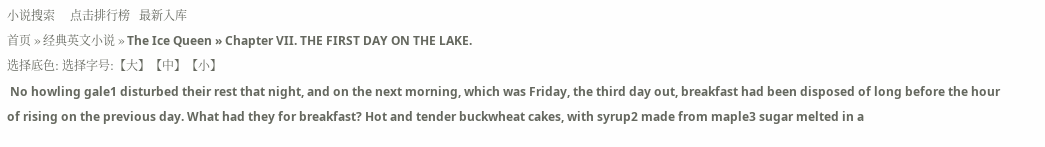小说搜索     点击排行榜   最新入库
首页 » 经典英文小说 » The Ice Queen » Chapter VII. THE FIRST DAY ON THE LAKE.
选择底色: 选择字号:【大】【中】【小】
 No howling gale1 disturbed their rest that night, and on the next morning, which was Friday, the third day out, breakfast had been disposed of long before the hour of rising on the previous day. What had they for breakfast? Hot and tender buckwheat cakes, with syrup2 made from maple3 sugar melted in a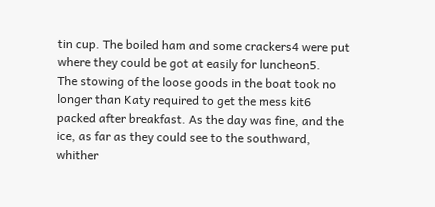tin cup. The boiled ham and some crackers4 were put where they could be got at easily for luncheon5.
The stowing of the loose goods in the boat took no longer than Katy required to get the mess kit6 packed after breakfast. As the day was fine, and the ice, as far as they could see to the southward, whither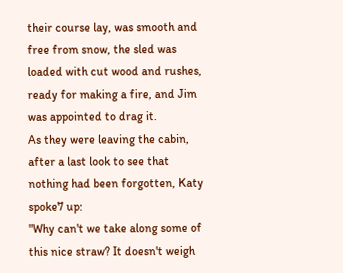their course lay, was smooth and free from snow, the sled was loaded with cut wood and rushes, ready for making a fire, and Jim was appointed to drag it.
As they were leaving the cabin, after a last look to see that nothing had been forgotten, Katy spoke7 up:
"Why can't we take along some of this nice straw? It doesn't weigh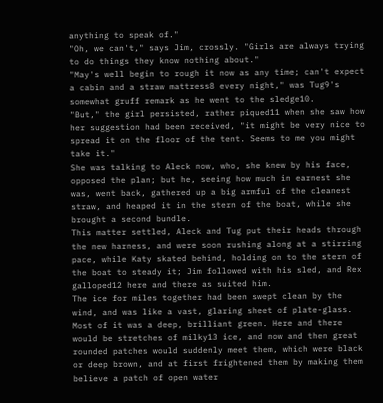anything to speak of."
"Oh, we can't," says Jim, crossly. "Girls are always trying to do things they know nothing about."
"May's well begin to rough it now as any time; can't expect a cabin and a straw mattress8 every night," was Tug9's somewhat gruff remark as he went to the sledge10.
"But," the girl persisted, rather piqued11 when she saw how her suggestion had been received, "it might be very nice to spread it on the floor of the tent. Seems to me you might take it."
She was talking to Aleck now, who, she knew by his face, opposed the plan; but he, seeing how much in earnest she was, went back, gathered up a big armful of the cleanest straw, and heaped it in the stern of the boat, while she brought a second bundle.
This matter settled, Aleck and Tug put their heads through the new harness, and were soon rushing along at a stirring pace, while Katy skated behind, holding on to the stern of the boat to steady it; Jim followed with his sled, and Rex galloped12 here and there as suited him.
The ice for miles together had been swept clean by the wind, and was like a vast, glaring sheet of plate-glass. Most of it was a deep, brilliant green. Here and there would be stretches of milky13 ice, and now and then great rounded patches would suddenly meet them, which were black or deep brown, and at first frightened them by making them believe a patch of open water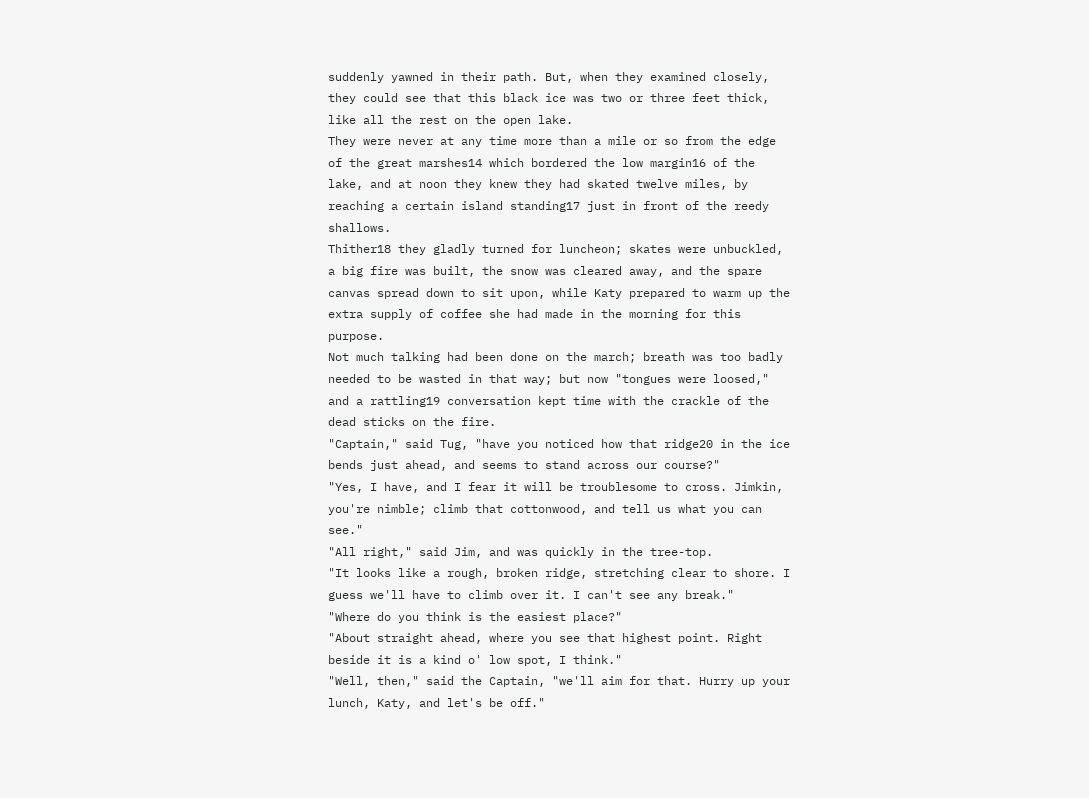suddenly yawned in their path. But, when they examined closely, they could see that this black ice was two or three feet thick, like all the rest on the open lake.
They were never at any time more than a mile or so from the edge of the great marshes14 which bordered the low margin16 of the lake, and at noon they knew they had skated twelve miles, by reaching a certain island standing17 just in front of the reedy shallows.
Thither18 they gladly turned for luncheon; skates were unbuckled, a big fire was built, the snow was cleared away, and the spare canvas spread down to sit upon, while Katy prepared to warm up the extra supply of coffee she had made in the morning for this purpose.
Not much talking had been done on the march; breath was too badly needed to be wasted in that way; but now "tongues were loosed," and a rattling19 conversation kept time with the crackle of the dead sticks on the fire.
"Captain," said Tug, "have you noticed how that ridge20 in the ice bends just ahead, and seems to stand across our course?"
"Yes, I have, and I fear it will be troublesome to cross. Jimkin, you're nimble; climb that cottonwood, and tell us what you can see."
"All right," said Jim, and was quickly in the tree-top.
"It looks like a rough, broken ridge, stretching clear to shore. I guess we'll have to climb over it. I can't see any break."
"Where do you think is the easiest place?"
"About straight ahead, where you see that highest point. Right beside it is a kind o' low spot, I think."
"Well, then," said the Captain, "we'll aim for that. Hurry up your lunch, Katy, and let's be off."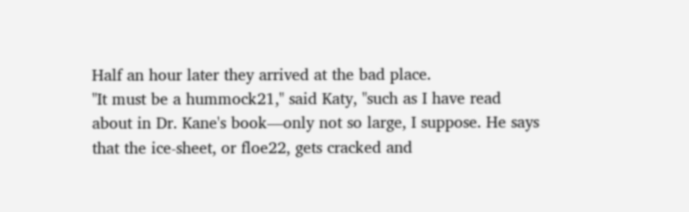Half an hour later they arrived at the bad place.
"It must be a hummock21," said Katy, "such as I have read about in Dr. Kane's book—only not so large, I suppose. He says that the ice-sheet, or floe22, gets cracked and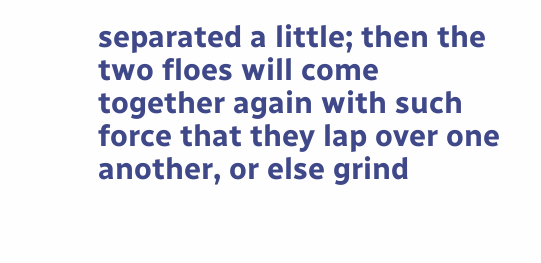separated a little; then the two floes will come together again with such force that they lap over one another, or else grind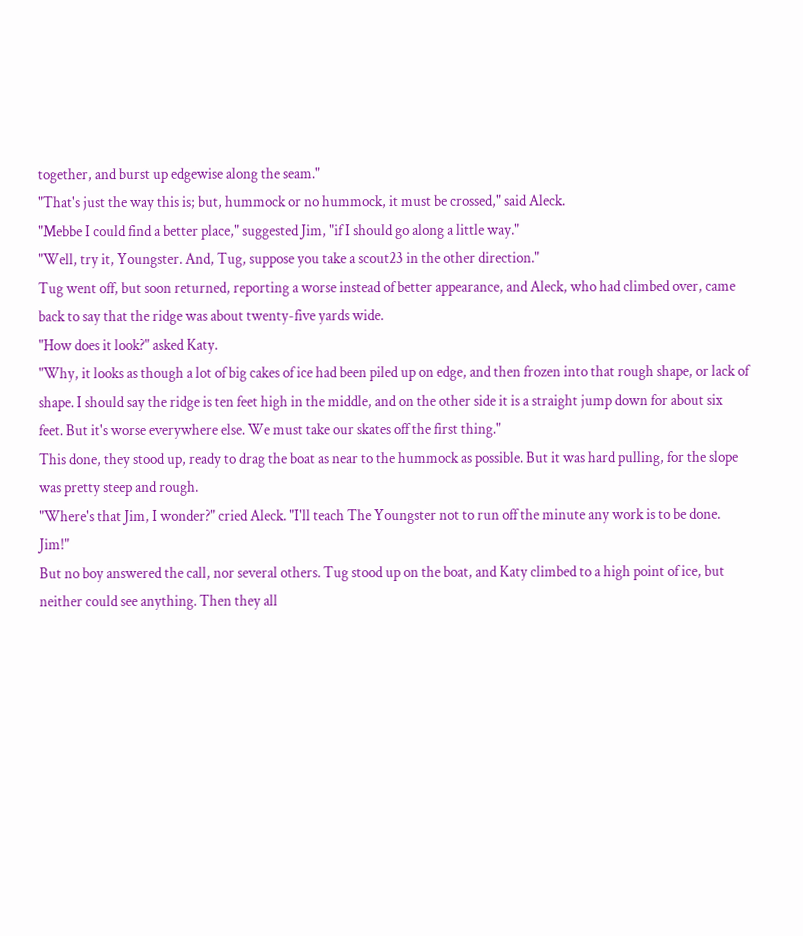together, and burst up edgewise along the seam."
"That's just the way this is; but, hummock or no hummock, it must be crossed," said Aleck.
"Mebbe I could find a better place," suggested Jim, "if I should go along a little way."
"Well, try it, Youngster. And, Tug, suppose you take a scout23 in the other direction."
Tug went off, but soon returned, reporting a worse instead of better appearance, and Aleck, who had climbed over, came back to say that the ridge was about twenty-five yards wide.
"How does it look?" asked Katy.
"Why, it looks as though a lot of big cakes of ice had been piled up on edge, and then frozen into that rough shape, or lack of shape. I should say the ridge is ten feet high in the middle, and on the other side it is a straight jump down for about six feet. But it's worse everywhere else. We must take our skates off the first thing."
This done, they stood up, ready to drag the boat as near to the hummock as possible. But it was hard pulling, for the slope was pretty steep and rough.
"Where's that Jim, I wonder?" cried Aleck. "I'll teach The Youngster not to run off the minute any work is to be done. Jim!"
But no boy answered the call, nor several others. Tug stood up on the boat, and Katy climbed to a high point of ice, but neither could see anything. Then they all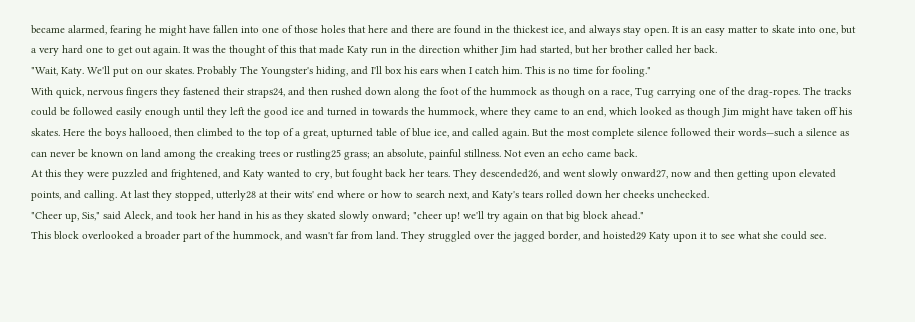became alarmed, fearing he might have fallen into one of those holes that here and there are found in the thickest ice, and always stay open. It is an easy matter to skate into one, but a very hard one to get out again. It was the thought of this that made Katy run in the direction whither Jim had started, but her brother called her back.
"Wait, Katy. We'll put on our skates. Probably The Youngster's hiding, and I'll box his ears when I catch him. This is no time for fooling."
With quick, nervous fingers they fastened their straps24, and then rushed down along the foot of the hummock as though on a race, Tug carrying one of the drag-ropes. The tracks could be followed easily enough until they left the good ice and turned in towards the hummock, where they came to an end, which looked as though Jim might have taken off his skates. Here the boys hallooed, then climbed to the top of a great, upturned table of blue ice, and called again. But the most complete silence followed their words—such a silence as can never be known on land among the creaking trees or rustling25 grass; an absolute, painful stillness. Not even an echo came back.
At this they were puzzled and frightened, and Katy wanted to cry, but fought back her tears. They descended26, and went slowly onward27, now and then getting upon elevated points, and calling. At last they stopped, utterly28 at their wits' end where or how to search next, and Katy's tears rolled down her cheeks unchecked.
"Cheer up, Sis," said Aleck, and took her hand in his as they skated slowly onward; "cheer up! we'll try again on that big block ahead."
This block overlooked a broader part of the hummock, and wasn't far from land. They struggled over the jagged border, and hoisted29 Katy upon it to see what she could see.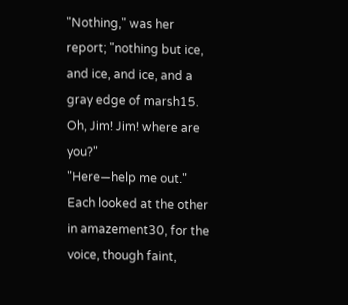"Nothing," was her report; "nothing but ice, and ice, and ice, and a gray edge of marsh15. Oh, Jim! Jim! where are you?"
"Here—help me out."
Each looked at the other in amazement30, for the voice, though faint,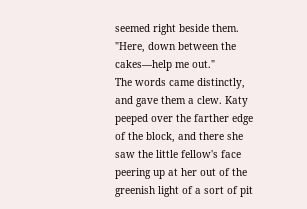seemed right beside them.
"Here, down between the cakes—help me out."
The words came distinctly, and gave them a clew. Katy peeped over the farther edge of the block, and there she saw the little fellow's face peering up at her out of the greenish light of a sort of pit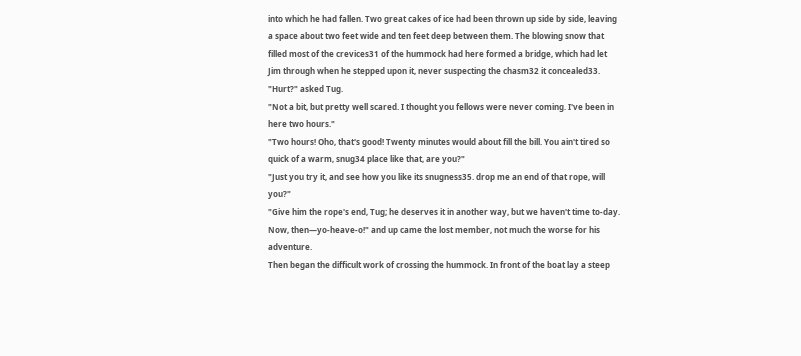into which he had fallen. Two great cakes of ice had been thrown up side by side, leaving a space about two feet wide and ten feet deep between them. The blowing snow that filled most of the crevices31 of the hummock had here formed a bridge, which had let Jim through when he stepped upon it, never suspecting the chasm32 it concealed33.
"Hurt?" asked Tug.
"Not a bit, but pretty well scared. I thought you fellows were never coming. I've been in here two hours."
"Two hours! Oho, that's good! Twenty minutes would about fill the bill. You ain't tired so quick of a warm, snug34 place like that, are you?"
"Just you try it, and see how you like its snugness35. drop me an end of that rope, will you?"
"Give him the rope's end, Tug; he deserves it in another way, but we haven't time to-day. Now, then—yo-heave-o!" and up came the lost member, not much the worse for his adventure.
Then began the difficult work of crossing the hummock. In front of the boat lay a steep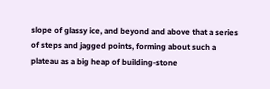slope of glassy ice, and beyond and above that a series of steps and jagged points, forming about such a plateau as a big heap of building-stone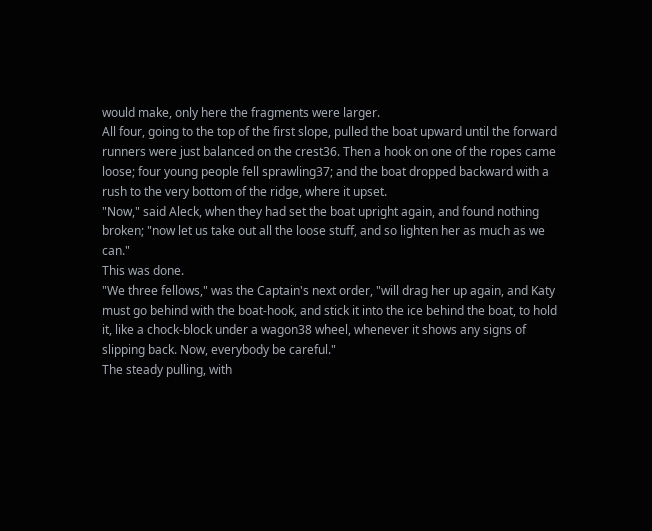would make, only here the fragments were larger.
All four, going to the top of the first slope, pulled the boat upward until the forward runners were just balanced on the crest36. Then a hook on one of the ropes came loose; four young people fell sprawling37; and the boat dropped backward with a rush to the very bottom of the ridge, where it upset.
"Now," said Aleck, when they had set the boat upright again, and found nothing broken; "now let us take out all the loose stuff, and so lighten her as much as we can."
This was done.
"We three fellows," was the Captain's next order, "will drag her up again, and Katy must go behind with the boat-hook, and stick it into the ice behind the boat, to hold it, like a chock-block under a wagon38 wheel, whenever it shows any signs of slipping back. Now, everybody be careful."
The steady pulling, with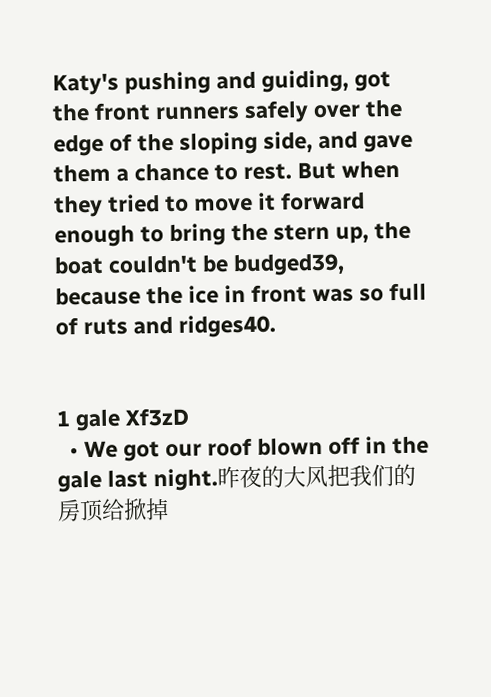Katy's pushing and guiding, got the front runners safely over the edge of the sloping side, and gave them a chance to rest. But when they tried to move it forward enough to bring the stern up, the boat couldn't be budged39, because the ice in front was so full of ruts and ridges40.


1 gale Xf3zD
  • We got our roof blown off in the gale last night.昨夜的大风把我们的房顶给掀掉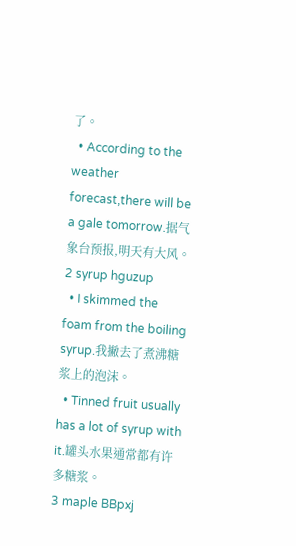了。
  • According to the weather forecast,there will be a gale tomorrow.据气象台预报,明天有大风。
2 syrup hguzup
  • I skimmed the foam from the boiling syrup.我撇去了煮沸糖浆上的泡沫。
  • Tinned fruit usually has a lot of syrup with it.罐头水果通常都有许多糖浆。
3 maple BBpxj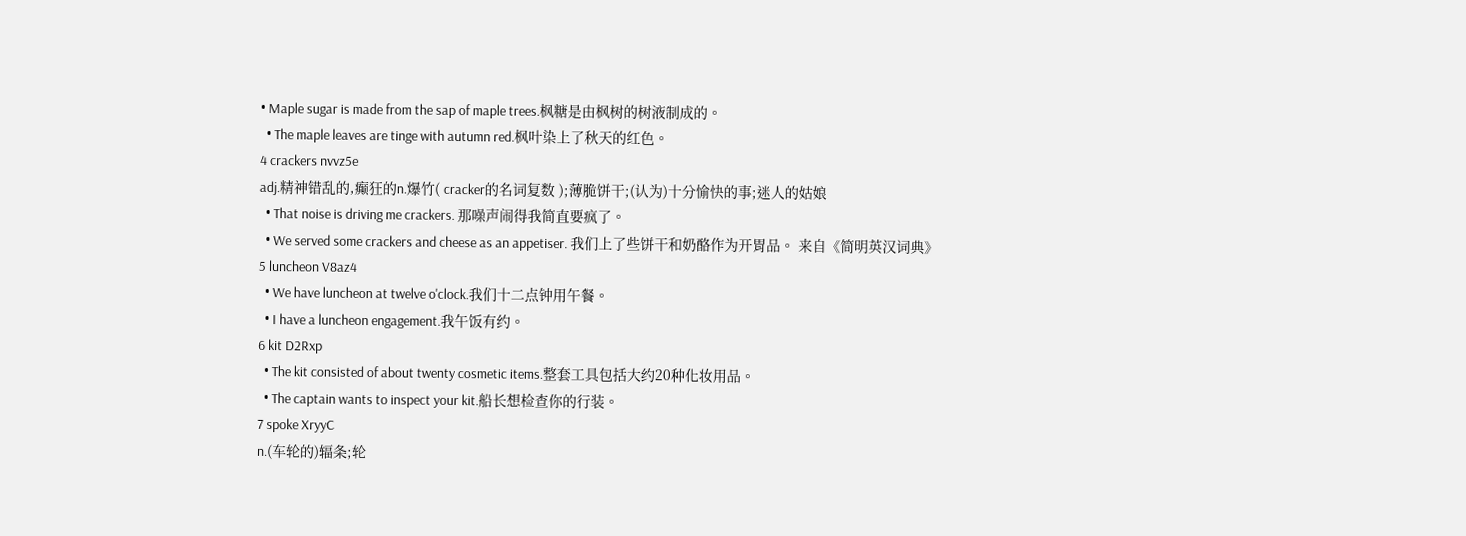• Maple sugar is made from the sap of maple trees.枫糖是由枫树的树液制成的。
  • The maple leaves are tinge with autumn red.枫叶染上了秋天的红色。
4 crackers nvvz5e
adj.精神错乱的,癫狂的n.爆竹( cracker的名词复数 );薄脆饼干;(认为)十分愉快的事;迷人的姑娘
  • That noise is driving me crackers. 那噪声闹得我简直要疯了。
  • We served some crackers and cheese as an appetiser. 我们上了些饼干和奶酪作为开胃品。 来自《简明英汉词典》
5 luncheon V8az4
  • We have luncheon at twelve o'clock.我们十二点钟用午餐。
  • I have a luncheon engagement.我午饭有约。
6 kit D2Rxp
  • The kit consisted of about twenty cosmetic items.整套工具包括大约20种化妆用品。
  • The captain wants to inspect your kit.船长想检查你的行装。
7 spoke XryyC
n.(车轮的)辐条;轮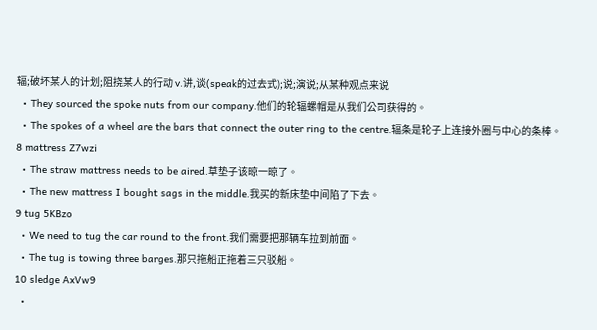辐;破坏某人的计划;阻挠某人的行动 v.讲,谈(speak的过去式);说;演说;从某种观点来说
  • They sourced the spoke nuts from our company.他们的轮辐螺帽是从我们公司获得的。
  • The spokes of a wheel are the bars that connect the outer ring to the centre.辐条是轮子上连接外圈与中心的条棒。
8 mattress Z7wzi
  • The straw mattress needs to be aired.草垫子该晾一晾了。
  • The new mattress I bought sags in the middle.我买的新床垫中间陷了下去。
9 tug 5KBzo
  • We need to tug the car round to the front.我们需要把那辆车拉到前面。
  • The tug is towing three barges.那只拖船正拖着三只驳船。
10 sledge AxVw9
  •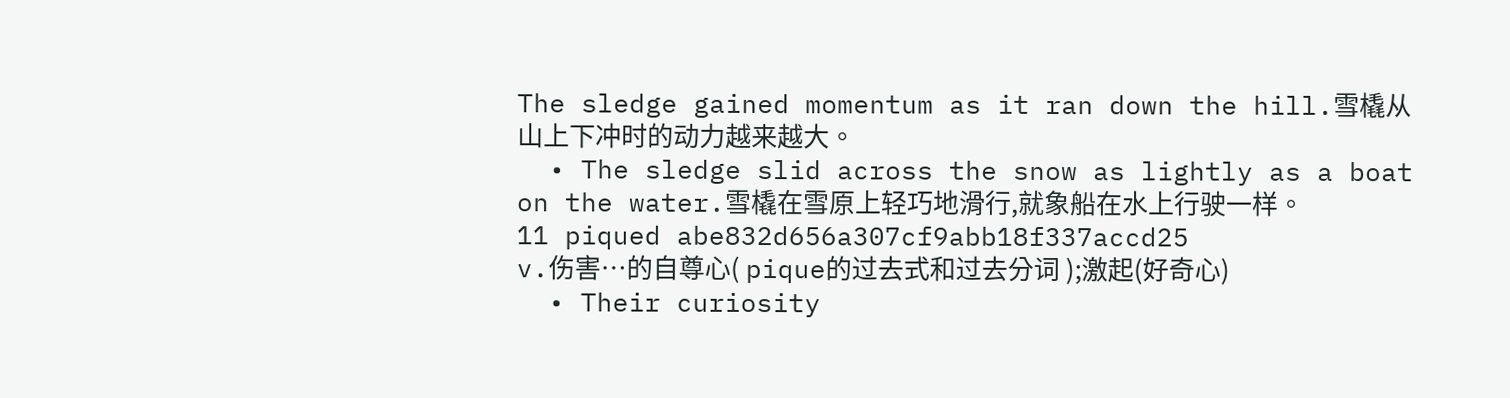The sledge gained momentum as it ran down the hill.雪橇从山上下冲时的动力越来越大。
  • The sledge slid across the snow as lightly as a boat on the water.雪橇在雪原上轻巧地滑行,就象船在水上行驶一样。
11 piqued abe832d656a307cf9abb18f337accd25
v.伤害…的自尊心( pique的过去式和过去分词 );激起(好奇心)
  • Their curiosity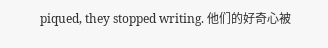piqued, they stopped writing. 他们的好奇心被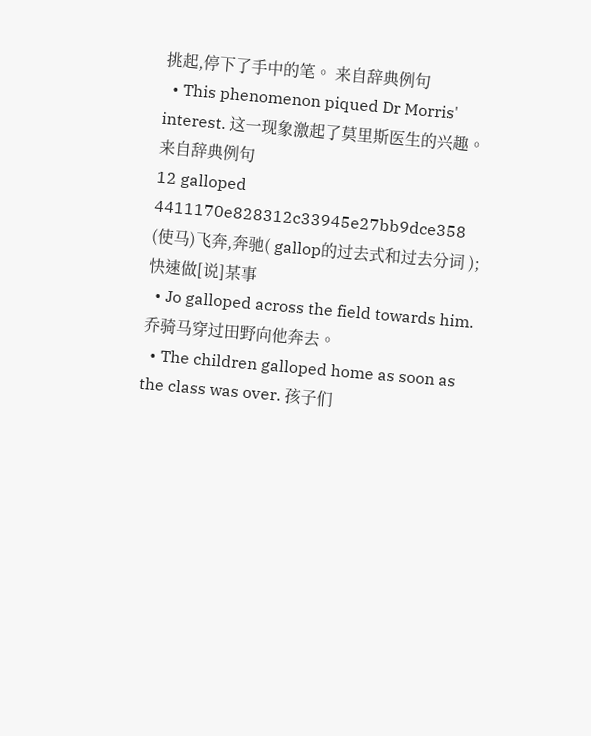挑起,停下了手中的笔。 来自辞典例句
  • This phenomenon piqued Dr Morris' interest. 这一现象激起了莫里斯医生的兴趣。 来自辞典例句
12 galloped 4411170e828312c33945e27bb9dce358
(使马)飞奔,奔驰( gallop的过去式和过去分词 ); 快速做[说]某事
  • Jo galloped across the field towards him. 乔骑马穿过田野向他奔去。
  • The children galloped home as soon as the class was over. 孩子们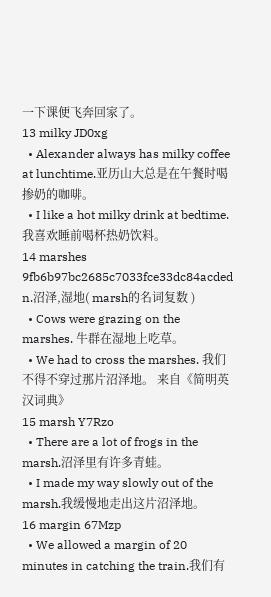一下课便飞奔回家了。
13 milky JD0xg
  • Alexander always has milky coffee at lunchtime.亚历山大总是在午餐时喝掺奶的咖啡。
  • I like a hot milky drink at bedtime.我喜欢睡前喝杯热奶饮料。
14 marshes 9fb6b97bc2685c7033fce33dc84acded
n.沼泽,湿地( marsh的名词复数 )
  • Cows were grazing on the marshes. 牛群在湿地上吃草。
  • We had to cross the marshes. 我们不得不穿过那片沼泽地。 来自《简明英汉词典》
15 marsh Y7Rzo
  • There are a lot of frogs in the marsh.沼泽里有许多青蛙。
  • I made my way slowly out of the marsh.我缓慢地走出这片沼泽地。
16 margin 67Mzp
  • We allowed a margin of 20 minutes in catching the train.我们有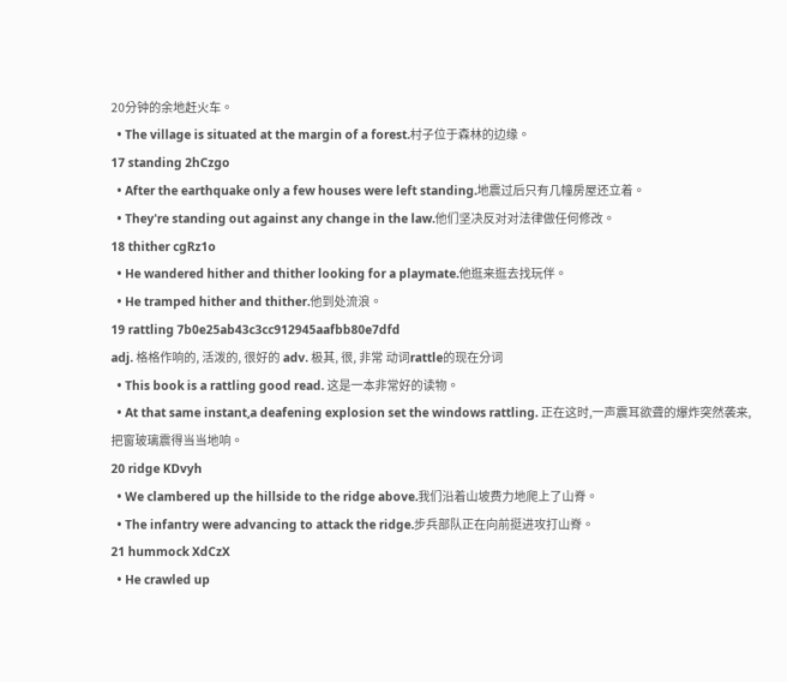20分钟的余地赶火车。
  • The village is situated at the margin of a forest.村子位于森林的边缘。
17 standing 2hCzgo
  • After the earthquake only a few houses were left standing.地震过后只有几幢房屋还立着。
  • They're standing out against any change in the law.他们坚决反对对法律做任何修改。
18 thither cgRz1o
  • He wandered hither and thither looking for a playmate.他逛来逛去找玩伴。
  • He tramped hither and thither.他到处流浪。
19 rattling 7b0e25ab43c3cc912945aafbb80e7dfd
adj. 格格作响的, 活泼的, 很好的 adv. 极其, 很, 非常 动词rattle的现在分词
  • This book is a rattling good read. 这是一本非常好的读物。
  • At that same instant,a deafening explosion set the windows rattling. 正在这时,一声震耳欲聋的爆炸突然袭来,把窗玻璃震得当当地响。
20 ridge KDvyh
  • We clambered up the hillside to the ridge above.我们沿着山坡费力地爬上了山脊。
  • The infantry were advancing to attack the ridge.步兵部队正在向前挺进攻打山脊。
21 hummock XdCzX
  • He crawled up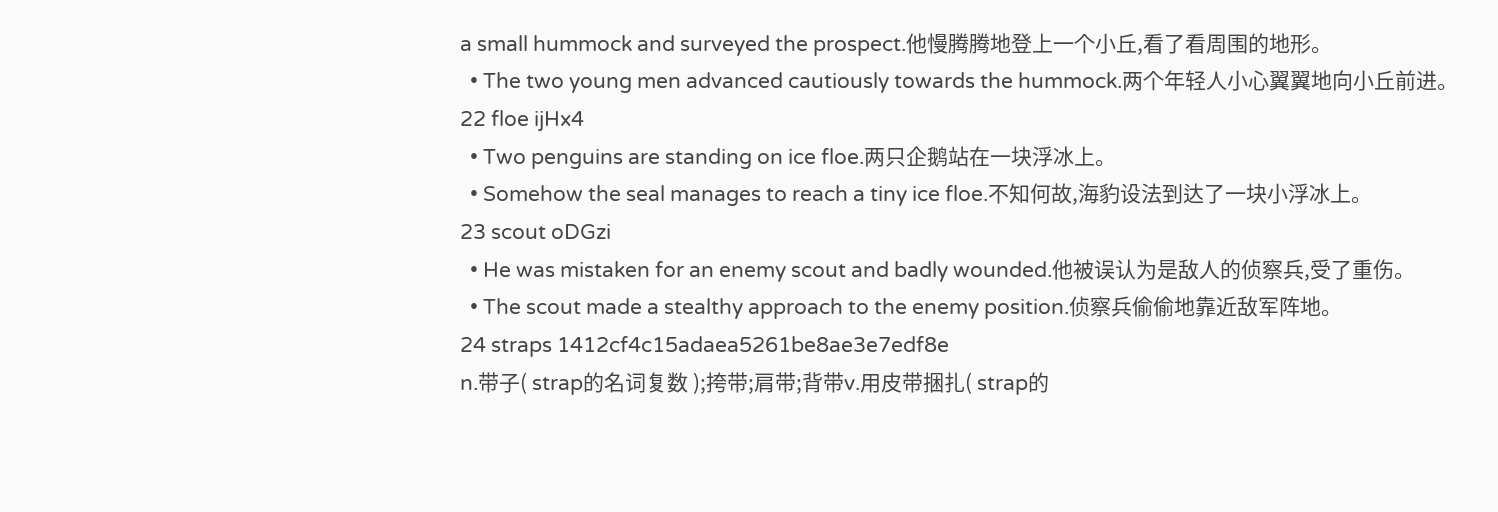a small hummock and surveyed the prospect.他慢腾腾地登上一个小丘,看了看周围的地形。
  • The two young men advanced cautiously towards the hummock.两个年轻人小心翼翼地向小丘前进。
22 floe ijHx4
  • Two penguins are standing on ice floe.两只企鹅站在一块浮冰上。
  • Somehow the seal manages to reach a tiny ice floe.不知何故,海豹设法到达了一块小浮冰上。
23 scout oDGzi
  • He was mistaken for an enemy scout and badly wounded.他被误认为是敌人的侦察兵,受了重伤。
  • The scout made a stealthy approach to the enemy position.侦察兵偷偷地靠近敌军阵地。
24 straps 1412cf4c15adaea5261be8ae3e7edf8e
n.带子( strap的名词复数 );挎带;肩带;背带v.用皮带捆扎( strap的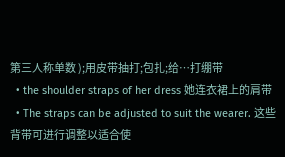第三人称单数 );用皮带抽打;包扎;给…打绷带
  • the shoulder straps of her dress 她连衣裙上的肩带
  • The straps can be adjusted to suit the wearer. 这些背带可进行调整以适合使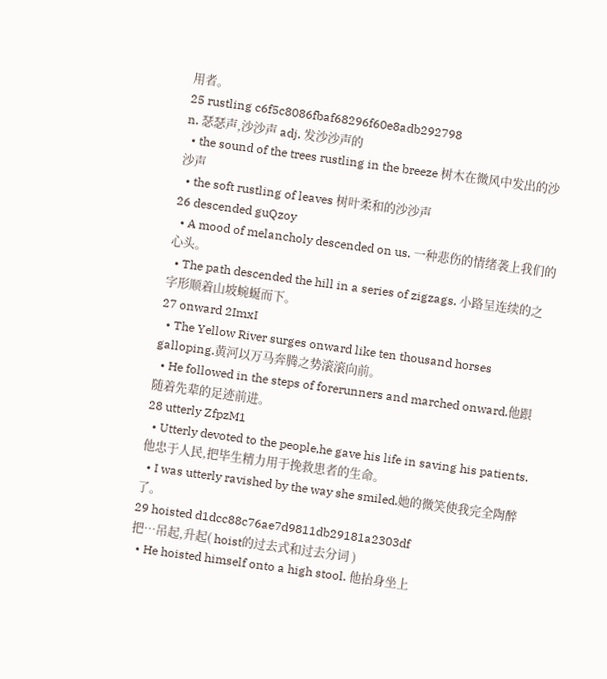用者。
25 rustling c6f5c8086fbaf68296f60e8adb292798
n. 瑟瑟声,沙沙声 adj. 发沙沙声的
  • the sound of the trees rustling in the breeze 树木在微风中发出的沙沙声
  • the soft rustling of leaves 树叶柔和的沙沙声
26 descended guQzoy
  • A mood of melancholy descended on us. 一种悲伤的情绪袭上我们的心头。
  • The path descended the hill in a series of zigzags. 小路呈连续的之字形顺着山坡蜿蜒而下。
27 onward 2ImxI
  • The Yellow River surges onward like ten thousand horses galloping.黄河以万马奔腾之势滚滚向前。
  • He followed in the steps of forerunners and marched onward.他跟随着先辈的足迹前进。
28 utterly ZfpzM1
  • Utterly devoted to the people,he gave his life in saving his patients.他忠于人民,把毕生精力用于挽救患者的生命。
  • I was utterly ravished by the way she smiled.她的微笑使我完全陶醉了。
29 hoisted d1dcc88c76ae7d9811db29181a2303df
把…吊起,升起( hoist的过去式和过去分词 )
  • He hoisted himself onto a high stool. 他抬身坐上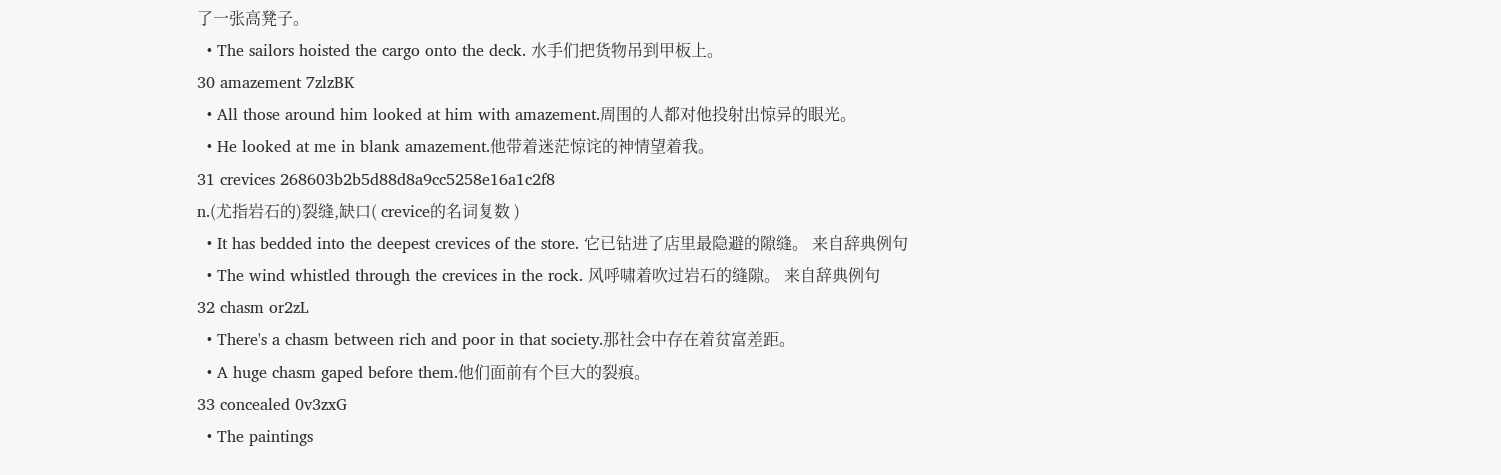了一张高凳子。
  • The sailors hoisted the cargo onto the deck. 水手们把货物吊到甲板上。
30 amazement 7zlzBK
  • All those around him looked at him with amazement.周围的人都对他投射出惊异的眼光。
  • He looked at me in blank amazement.他带着迷茫惊诧的神情望着我。
31 crevices 268603b2b5d88d8a9cc5258e16a1c2f8
n.(尤指岩石的)裂缝,缺口( crevice的名词复数 )
  • It has bedded into the deepest crevices of the store. 它已钻进了店里最隐避的隙缝。 来自辞典例句
  • The wind whistled through the crevices in the rock. 风呼啸着吹过岩石的缝隙。 来自辞典例句
32 chasm or2zL
  • There's a chasm between rich and poor in that society.那社会中存在着贫富差距。
  • A huge chasm gaped before them.他们面前有个巨大的裂痕。
33 concealed 0v3zxG
  • The paintings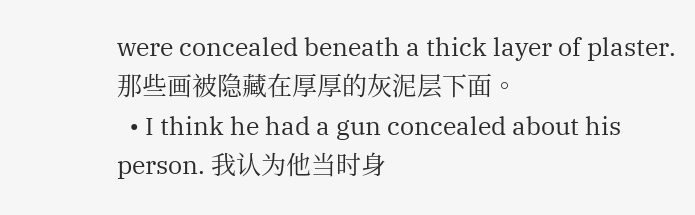were concealed beneath a thick layer of plaster. 那些画被隐藏在厚厚的灰泥层下面。
  • I think he had a gun concealed about his person. 我认为他当时身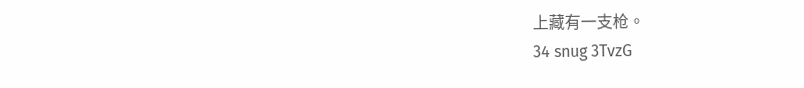上藏有一支枪。
34 snug 3TvzG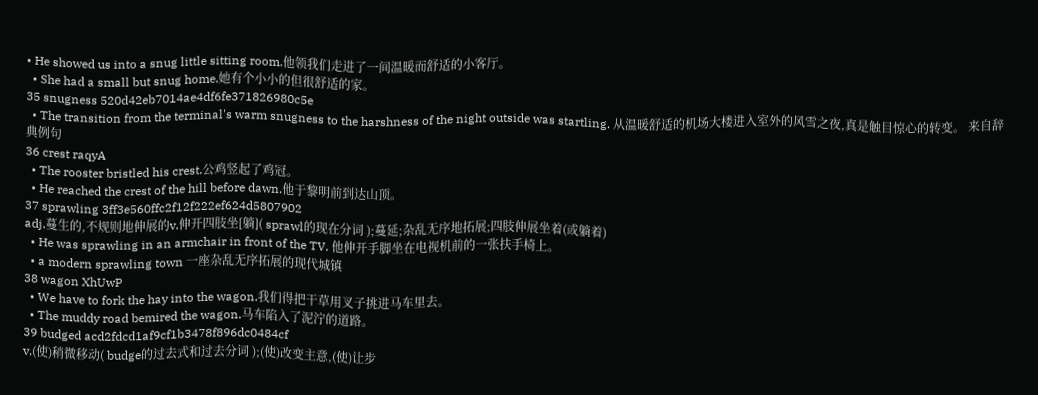• He showed us into a snug little sitting room.他领我们走进了一间温暖而舒适的小客厅。
  • She had a small but snug home.她有个小小的但很舒适的家。
35 snugness 520d42eb7014ae4df6fe371826980c5e
  • The transition from the terminal's warm snugness to the harshness of the night outside was startling. 从温暖舒适的机场大楼进入室外的风雪之夜,真是触目惊心的转变。 来自辞典例句
36 crest raqyA
  • The rooster bristled his crest.公鸡竖起了鸡冠。
  • He reached the crest of the hill before dawn.他于黎明前到达山顶。
37 sprawling 3ff3e560ffc2f12f222ef624d5807902
adj.蔓生的,不规则地伸展的v.伸开四肢坐[躺]( sprawl的现在分词 );蔓延;杂乱无序地拓展;四肢伸展坐着(或躺着)
  • He was sprawling in an armchair in front of the TV. 他伸开手脚坐在电视机前的一张扶手椅上。
  • a modern sprawling town 一座杂乱无序拓展的现代城镇
38 wagon XhUwP
  • We have to fork the hay into the wagon.我们得把干草用叉子挑进马车里去。
  • The muddy road bemired the wagon.马车陷入了泥泞的道路。
39 budged acd2fdcd1af9cf1b3478f896dc0484cf
v.(使)稍微移动( budge的过去式和过去分词 );(使)改变主意,(使)让步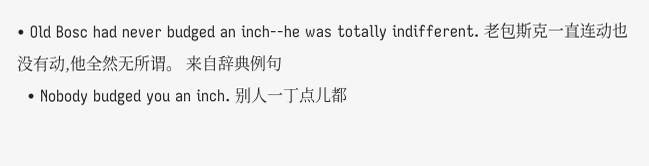• Old Bosc had never budged an inch--he was totally indifferent. 老包斯克一直连动也没有动,他全然无所谓。 来自辞典例句
  • Nobody budged you an inch. 别人一丁点儿都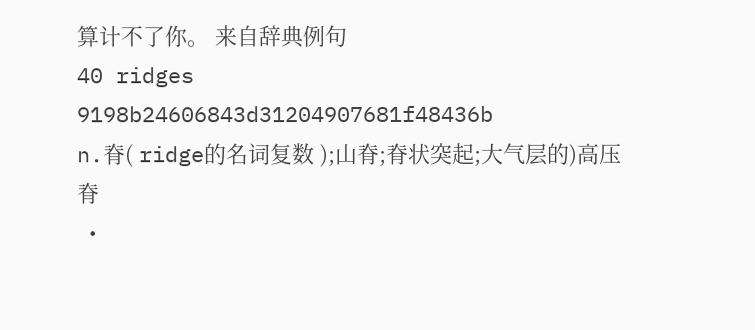算计不了你。 来自辞典例句
40 ridges 9198b24606843d31204907681f48436b
n.脊( ridge的名词复数 );山脊;脊状突起;大气层的)高压脊
  •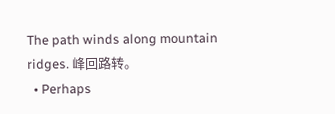The path winds along mountain ridges. 峰回路转。
  • Perhaps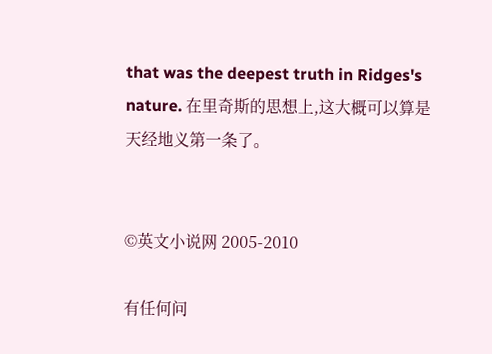that was the deepest truth in Ridges's nature. 在里奇斯的思想上,这大概可以算是天经地义第一条了。


©英文小说网 2005-2010

有任何问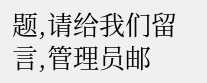题,请给我们留言,管理员邮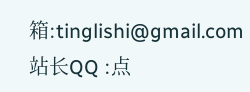箱:tinglishi@gmail.com  站长QQ :点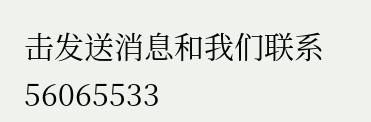击发送消息和我们联系56065533